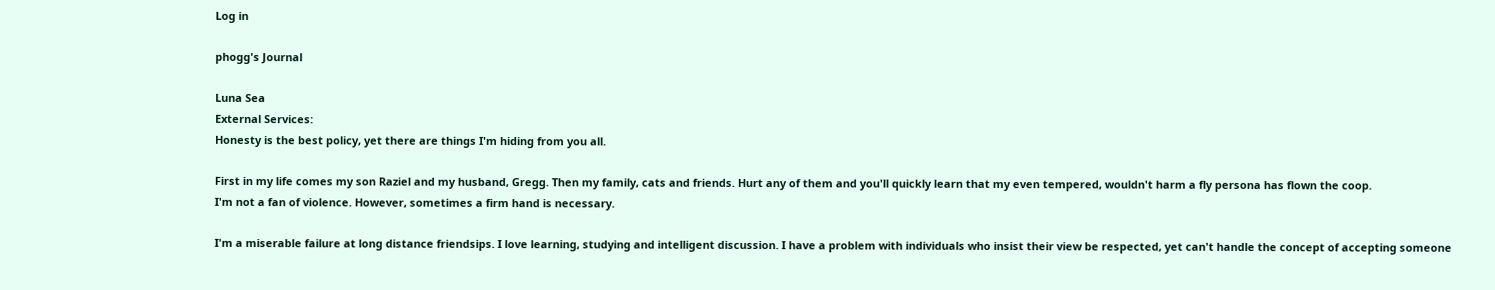Log in

phogg's Journal

Luna Sea
External Services:
Honesty is the best policy, yet there are things I'm hiding from you all.

First in my life comes my son Raziel and my husband, Gregg. Then my family, cats and friends. Hurt any of them and you'll quickly learn that my even tempered, wouldn't harm a fly persona has flown the coop.
I'm not a fan of violence. However, sometimes a firm hand is necessary.

I'm a miserable failure at long distance friendsips. I love learning, studying and intelligent discussion. I have a problem with individuals who insist their view be respected, yet can't handle the concept of accepting someone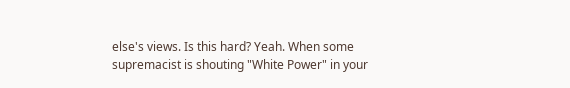else's views. Is this hard? Yeah. When some supremacist is shouting "White Power" in your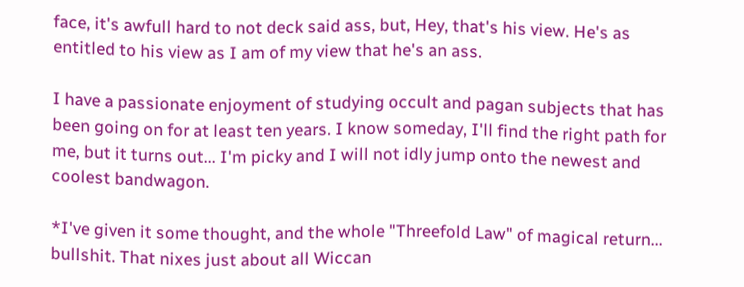face, it's awfull hard to not deck said ass, but, Hey, that's his view. He's as entitled to his view as I am of my view that he's an ass.

I have a passionate enjoyment of studying occult and pagan subjects that has been going on for at least ten years. I know someday, I'll find the right path for me, but it turns out... I'm picky and I will not idly jump onto the newest and coolest bandwagon.

*I've given it some thought, and the whole "Threefold Law" of magical return... bullshit. That nixes just about all Wiccan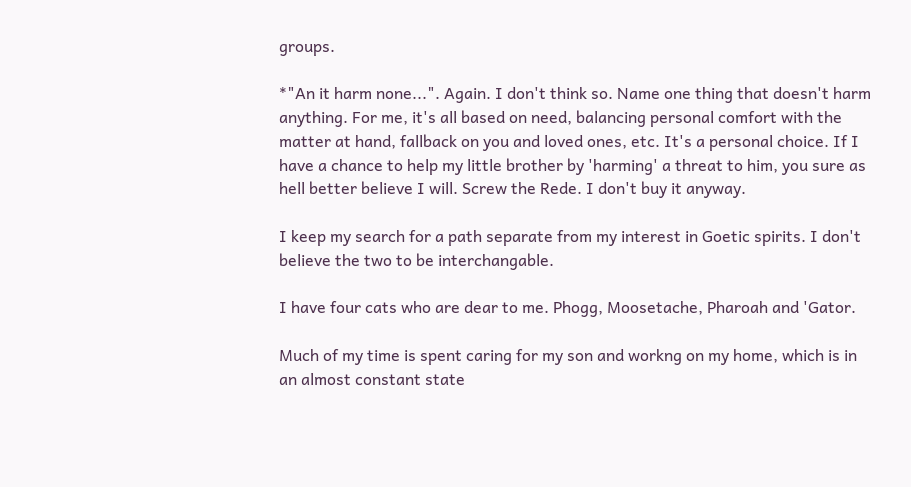groups.

*"An it harm none...". Again. I don't think so. Name one thing that doesn't harm anything. For me, it's all based on need, balancing personal comfort with the matter at hand, fallback on you and loved ones, etc. It's a personal choice. If I have a chance to help my little brother by 'harming' a threat to him, you sure as hell better believe I will. Screw the Rede. I don't buy it anyway.

I keep my search for a path separate from my interest in Goetic spirits. I don't believe the two to be interchangable.

I have four cats who are dear to me. Phogg, Moosetache, Pharoah and 'Gator.

Much of my time is spent caring for my son and workng on my home, which is in an almost constant state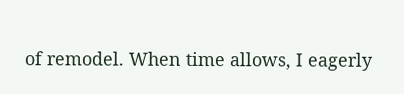of remodel. When time allows, I eagerly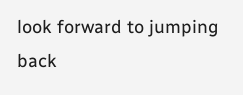look forward to jumping back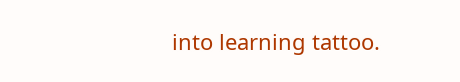into learning tattoo.